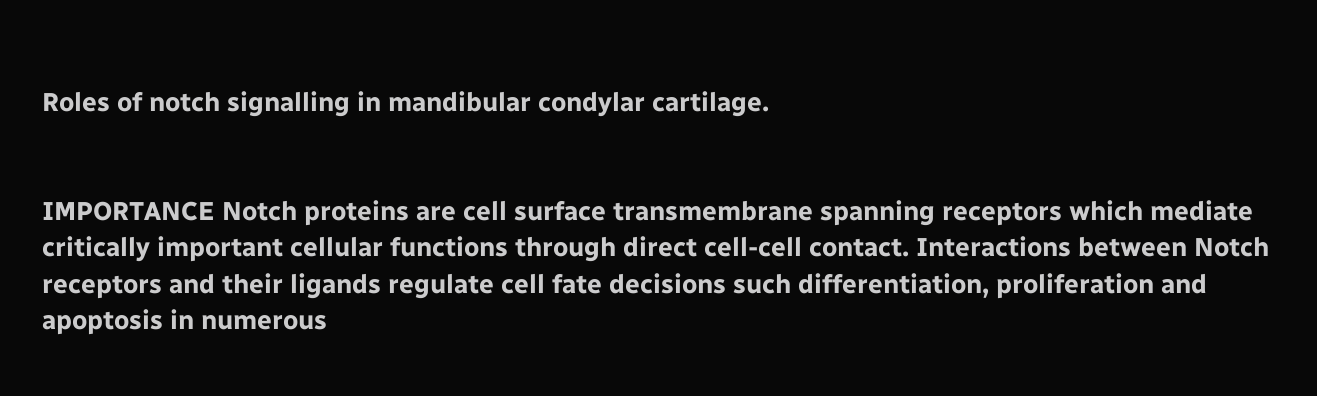Roles of notch signalling in mandibular condylar cartilage.


IMPORTANCE Notch proteins are cell surface transmembrane spanning receptors which mediate critically important cellular functions through direct cell-cell contact. Interactions between Notch receptors and their ligands regulate cell fate decisions such differentiation, proliferation and apoptosis in numerous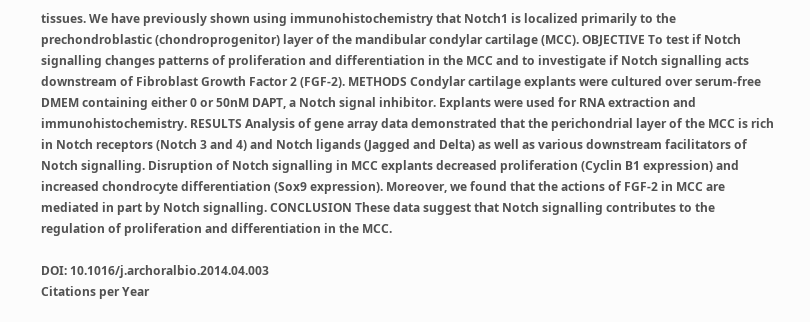tissues. We have previously shown using immunohistochemistry that Notch1 is localized primarily to the prechondroblastic (chondroprogenitor) layer of the mandibular condylar cartilage (MCC). OBJECTIVE To test if Notch signalling changes patterns of proliferation and differentiation in the MCC and to investigate if Notch signalling acts downstream of Fibroblast Growth Factor 2 (FGF-2). METHODS Condylar cartilage explants were cultured over serum-free DMEM containing either 0 or 50nM DAPT, a Notch signal inhibitor. Explants were used for RNA extraction and immunohistochemistry. RESULTS Analysis of gene array data demonstrated that the perichondrial layer of the MCC is rich in Notch receptors (Notch 3 and 4) and Notch ligands (Jagged and Delta) as well as various downstream facilitators of Notch signalling. Disruption of Notch signalling in MCC explants decreased proliferation (Cyclin B1 expression) and increased chondrocyte differentiation (Sox9 expression). Moreover, we found that the actions of FGF-2 in MCC are mediated in part by Notch signalling. CONCLUSION These data suggest that Notch signalling contributes to the regulation of proliferation and differentiation in the MCC.

DOI: 10.1016/j.archoralbio.2014.04.003
Citations per Year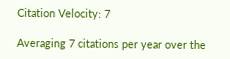Citation Velocity: 7

Averaging 7 citations per year over the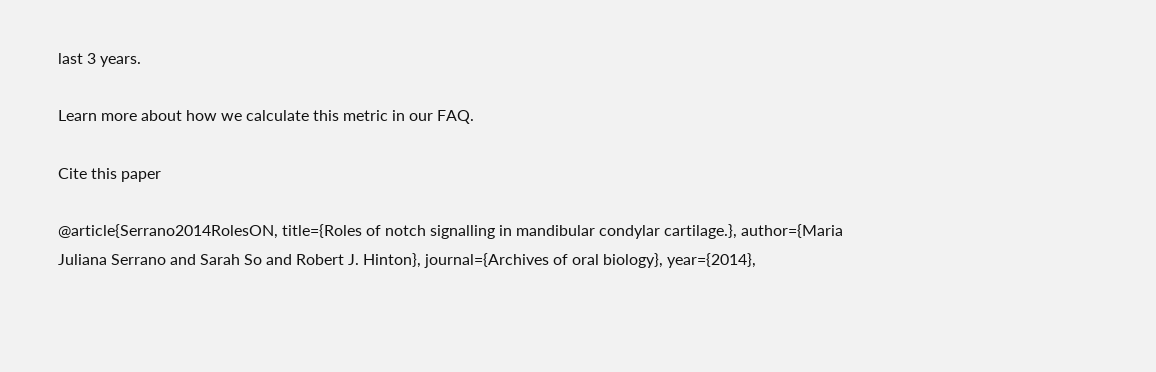last 3 years.

Learn more about how we calculate this metric in our FAQ.

Cite this paper

@article{Serrano2014RolesON, title={Roles of notch signalling in mandibular condylar cartilage.}, author={Maria Juliana Serrano and Sarah So and Robert J. Hinton}, journal={Archives of oral biology}, year={2014},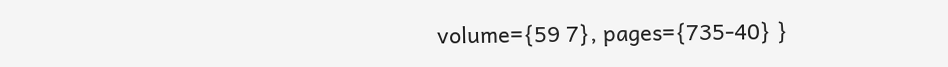volume={59 7}, pages={735-40} }